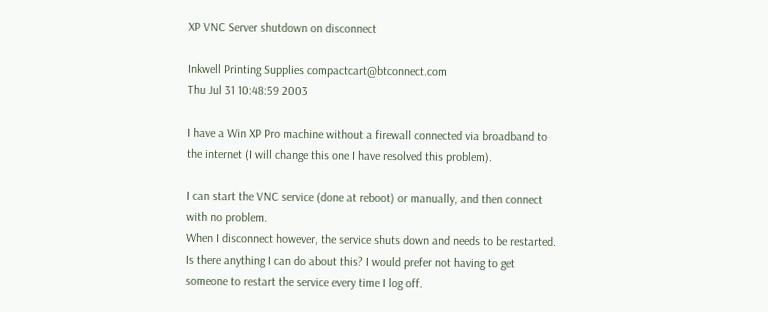XP VNC Server shutdown on disconnect

Inkwell Printing Supplies compactcart@btconnect.com
Thu Jul 31 10:48:59 2003

I have a Win XP Pro machine without a firewall connected via broadband to
the internet (I will change this one I have resolved this problem).

I can start the VNC service (done at reboot) or manually, and then connect
with no problem.
When I disconnect however, the service shuts down and needs to be restarted.
Is there anything I can do about this? I would prefer not having to get
someone to restart the service every time I log off.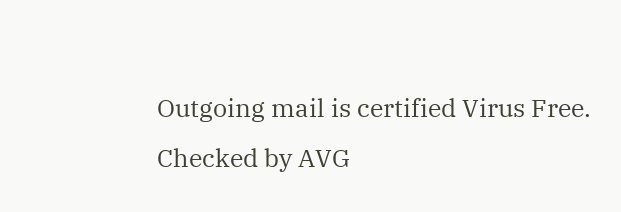Outgoing mail is certified Virus Free.
Checked by AVG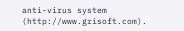anti-virus system (http://www.grisoft.com).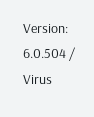Version: 6.0.504 / Virus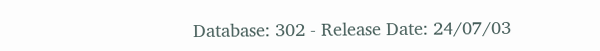Database: 302 - Release Date: 24/07/03